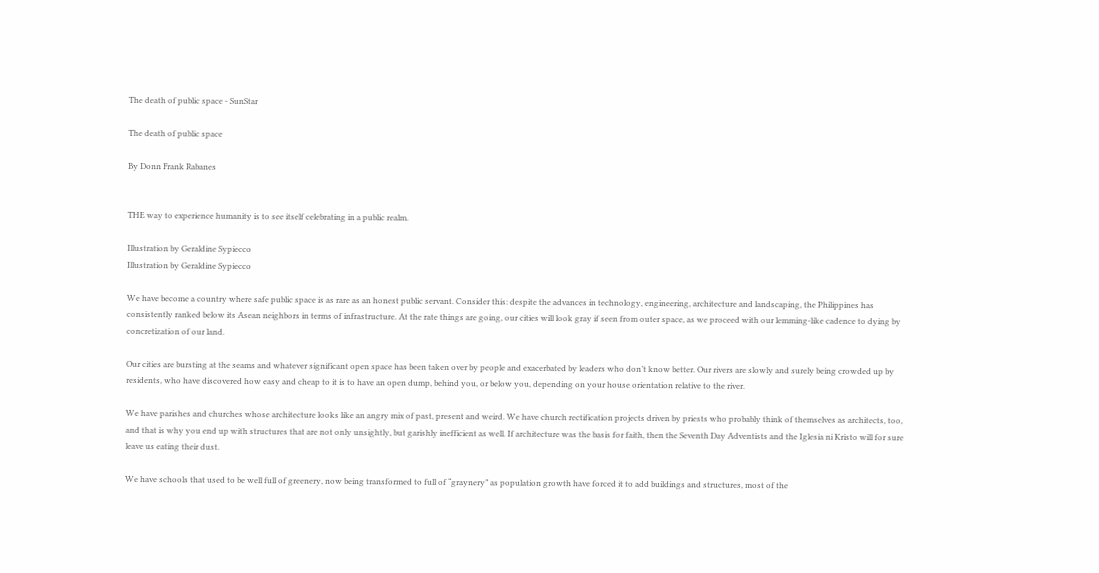The death of public space - SunStar

The death of public space

By Donn Frank Rabanes


THE way to experience humanity is to see itself celebrating in a public realm.

Illustration by Geraldine Sypiecco
Illustration by Geraldine Sypiecco

We have become a country where safe public space is as rare as an honest public servant. Consider this: despite the advances in technology, engineering, architecture and landscaping, the Philippines has consistently ranked below its Asean neighbors in terms of infrastructure. At the rate things are going, our cities will look gray if seen from outer space, as we proceed with our lemming-like cadence to dying by concretization of our land.

Our cities are bursting at the seams and whatever significant open space has been taken over by people and exacerbated by leaders who don’t know better. Our rivers are slowly and surely being crowded up by residents, who have discovered how easy and cheap to it is to have an open dump, behind you, or below you, depending on your house orientation relative to the river.

We have parishes and churches whose architecture looks like an angry mix of past, present and weird. We have church rectification projects driven by priests who probably think of themselves as architects, too, and that is why you end up with structures that are not only unsightly, but garishly inefficient as well. If architecture was the basis for faith, then the Seventh Day Adventists and the Iglesia ni Kristo will for sure leave us eating their dust.

We have schools that used to be well full of greenery, now being transformed to full of “graynery” as population growth have forced it to add buildings and structures, most of the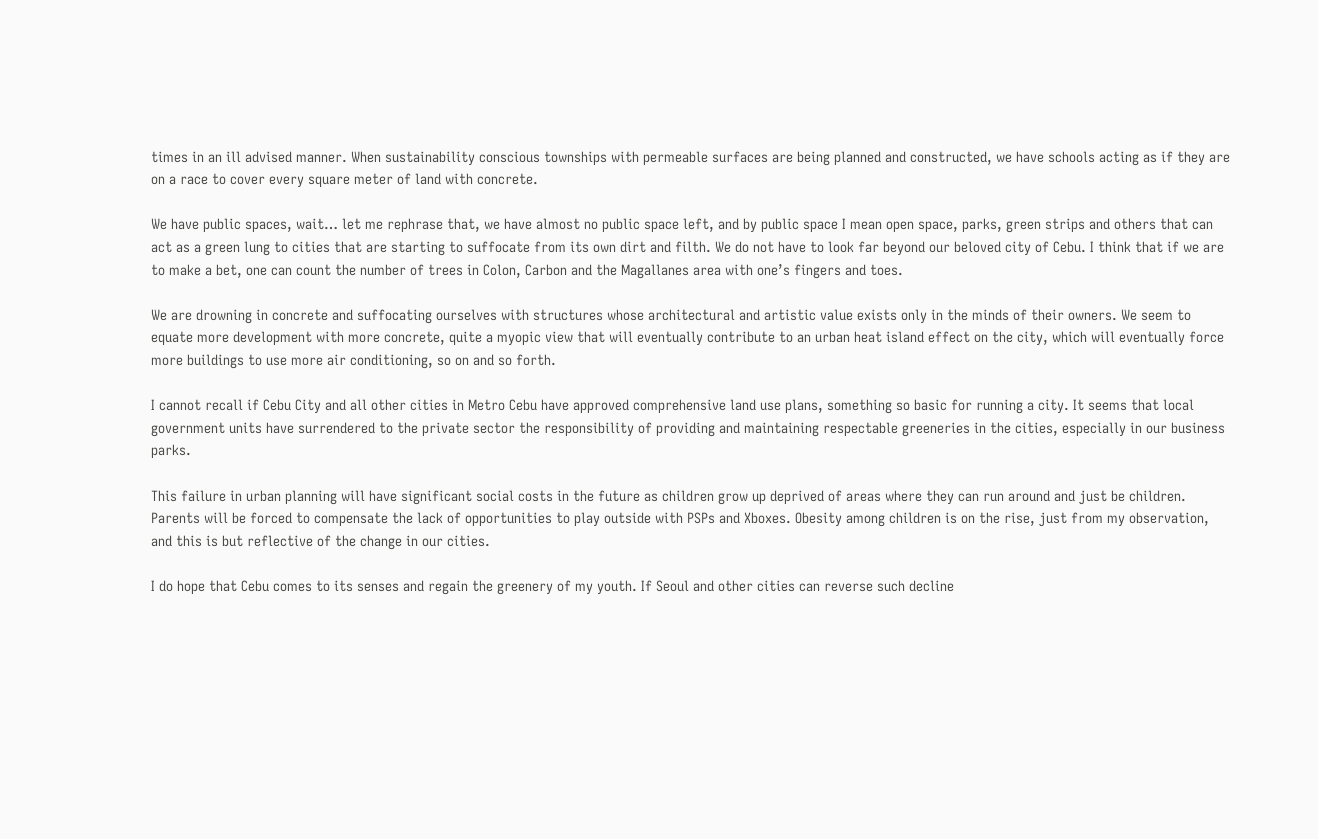times in an ill advised manner. When sustainability conscious townships with permeable surfaces are being planned and constructed, we have schools acting as if they are on a race to cover every square meter of land with concrete.

We have public spaces, wait… let me rephrase that, we have almost no public space left, and by public space I mean open space, parks, green strips and others that can act as a green lung to cities that are starting to suffocate from its own dirt and filth. We do not have to look far beyond our beloved city of Cebu. I think that if we are to make a bet, one can count the number of trees in Colon, Carbon and the Magallanes area with one’s fingers and toes.

We are drowning in concrete and suffocating ourselves with structures whose architectural and artistic value exists only in the minds of their owners. We seem to equate more development with more concrete, quite a myopic view that will eventually contribute to an urban heat island effect on the city, which will eventually force more buildings to use more air conditioning, so on and so forth.

I cannot recall if Cebu City and all other cities in Metro Cebu have approved comprehensive land use plans, something so basic for running a city. It seems that local government units have surrendered to the private sector the responsibility of providing and maintaining respectable greeneries in the cities, especially in our business parks.

This failure in urban planning will have significant social costs in the future as children grow up deprived of areas where they can run around and just be children. Parents will be forced to compensate the lack of opportunities to play outside with PSPs and Xboxes. Obesity among children is on the rise, just from my observation, and this is but reflective of the change in our cities.

I do hope that Cebu comes to its senses and regain the greenery of my youth. If Seoul and other cities can reverse such decline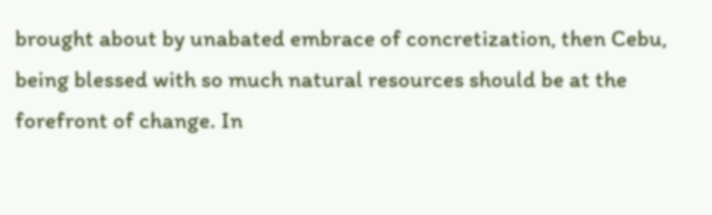brought about by unabated embrace of concretization, then Cebu, being blessed with so much natural resources should be at the forefront of change. In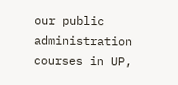our public administration courses in UP,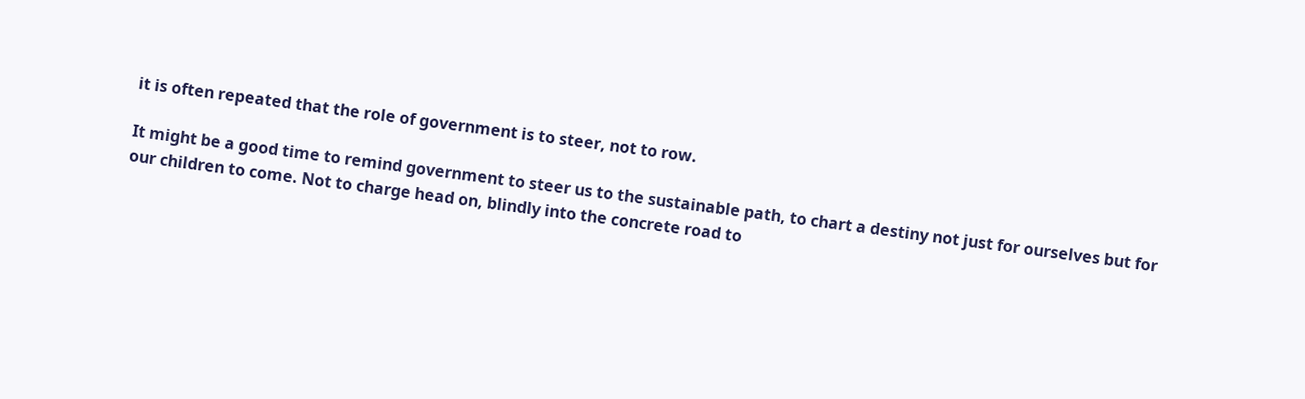it is often repeated that the role of government is to steer, not to row.

It might be a good time to remind government to steer us to the sustainable path, to chart a destiny not just for ourselves but for our children to come. Not to charge head on, blindly into the concrete road to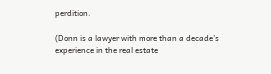perdition.

(Donn is a lawyer with more than a decade’s experience in the real estate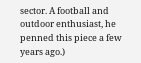sector. A football and outdoor enthusiast, he penned this piece a few years ago.)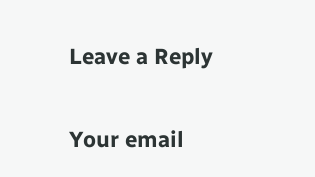Leave a Reply

Your email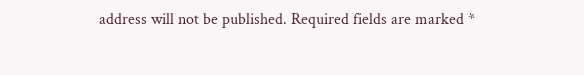address will not be published. Required fields are marked *